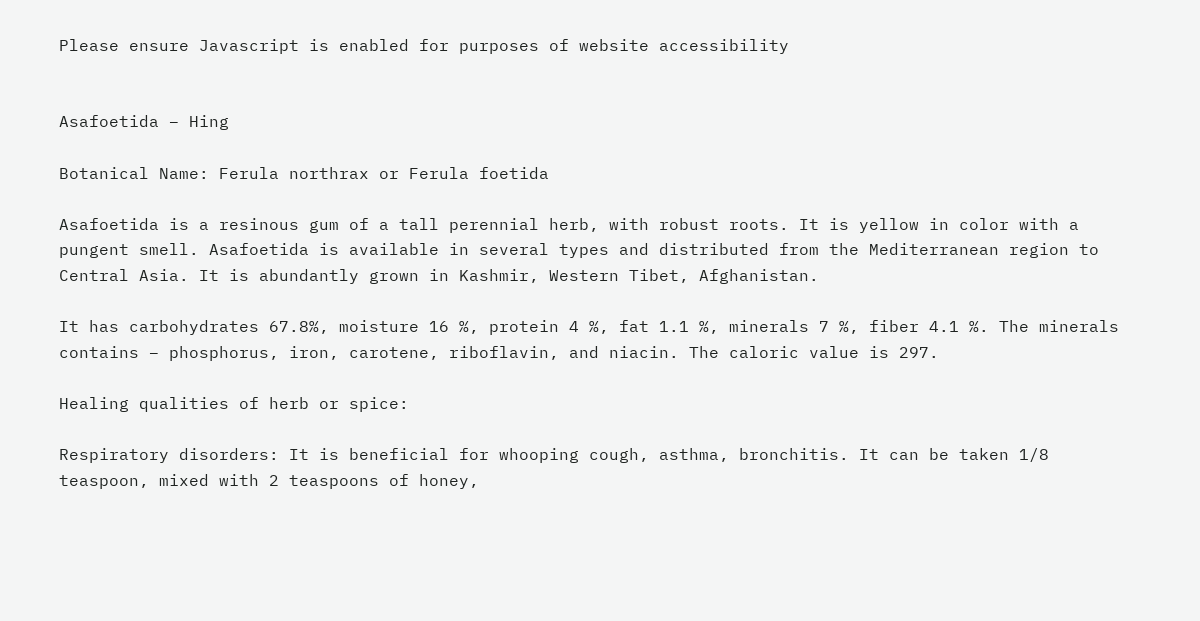Please ensure Javascript is enabled for purposes of website accessibility


Asafoetida – Hing

Botanical Name: Ferula northrax or Ferula foetida

Asafoetida is a resinous gum of a tall perennial herb, with robust roots. It is yellow in color with a pungent smell. Asafoetida is available in several types and distributed from the Mediterranean region to Central Asia. It is abundantly grown in Kashmir, Western Tibet, Afghanistan.

It has carbohydrates 67.8%, moisture 16 %, protein 4 %, fat 1.1 %, minerals 7 %, fiber 4.1 %. The minerals contains – phosphorus, iron, carotene, riboflavin, and niacin. The caloric value is 297.

Healing qualities of herb or spice:

Respiratory disorders: It is beneficial for whooping cough, asthma, bronchitis. It can be taken 1/8 teaspoon, mixed with 2 teaspoons of honey,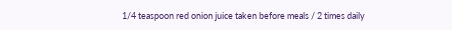1/4 teaspoon red onion juice taken before meals / 2 times daily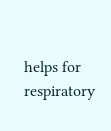helps for respiratory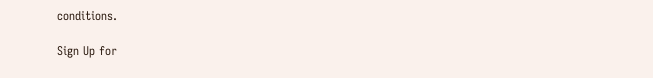conditions.

Sign Up for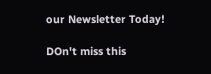our Newsletter Today!

DOn't miss this